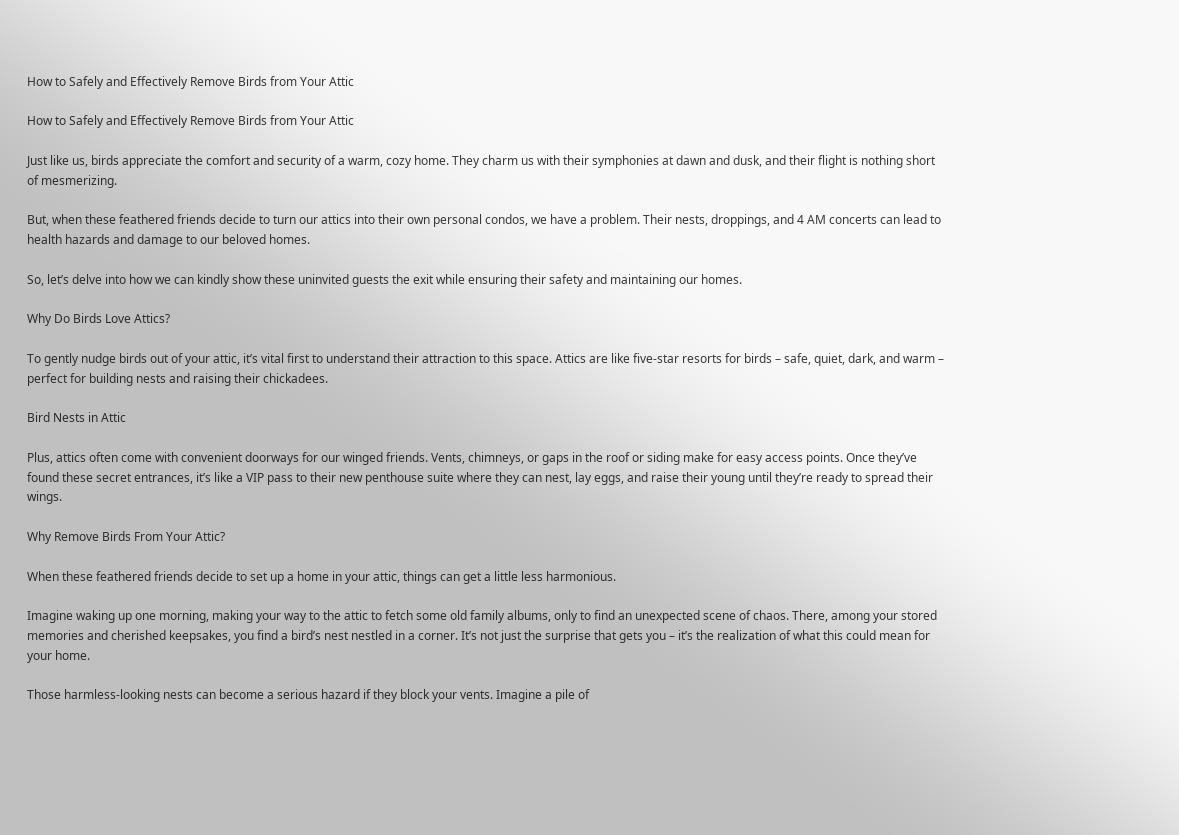How to Safely and Effectively Remove Birds from Your Attic

How to Safely and Effectively Remove Birds from Your Attic

Just like us, birds appreciate the comfort and security of a warm, cozy home. They charm us with their symphonies at dawn and dusk, and their flight is nothing short of mesmerizing.

But, when these feathered friends decide to turn our attics into their own personal condos, we have a problem. Their nests, droppings, and 4 AM concerts can lead to health hazards and damage to our beloved homes.

So, let’s delve into how we can kindly show these uninvited guests the exit while ensuring their safety and maintaining our homes.

Why Do Birds Love Attics?

To gently nudge birds out of your attic, it’s vital first to understand their attraction to this space. Attics are like five-star resorts for birds – safe, quiet, dark, and warm – perfect for building nests and raising their chickadees.

Bird Nests in Attic

Plus, attics often come with convenient doorways for our winged friends. Vents, chimneys, or gaps in the roof or siding make for easy access points. Once they’ve found these secret entrances, it’s like a VIP pass to their new penthouse suite where they can nest, lay eggs, and raise their young until they’re ready to spread their wings.

Why Remove Birds From Your Attic?

When these feathered friends decide to set up a home in your attic, things can get a little less harmonious.

Imagine waking up one morning, making your way to the attic to fetch some old family albums, only to find an unexpected scene of chaos. There, among your stored memories and cherished keepsakes, you find a bird’s nest nestled in a corner. It’s not just the surprise that gets you – it’s the realization of what this could mean for your home.

Those harmless-looking nests can become a serious hazard if they block your vents. Imagine a pile of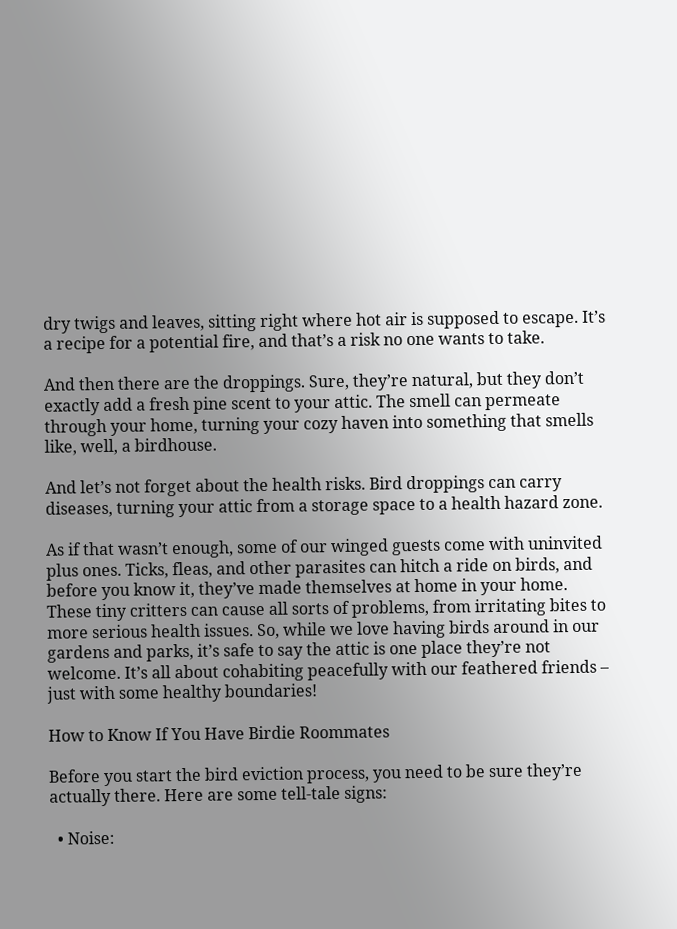dry twigs and leaves, sitting right where hot air is supposed to escape. It’s a recipe for a potential fire, and that’s a risk no one wants to take.

And then there are the droppings. Sure, they’re natural, but they don’t exactly add a fresh pine scent to your attic. The smell can permeate through your home, turning your cozy haven into something that smells like, well, a birdhouse.

And let’s not forget about the health risks. Bird droppings can carry diseases, turning your attic from a storage space to a health hazard zone.

As if that wasn’t enough, some of our winged guests come with uninvited plus ones. Ticks, fleas, and other parasites can hitch a ride on birds, and before you know it, they’ve made themselves at home in your home. These tiny critters can cause all sorts of problems, from irritating bites to more serious health issues. So, while we love having birds around in our gardens and parks, it’s safe to say the attic is one place they’re not welcome. It’s all about cohabiting peacefully with our feathered friends – just with some healthy boundaries!

How to Know If You Have Birdie Roommates

Before you start the bird eviction process, you need to be sure they’re actually there. Here are some tell-tale signs:

  • Noise: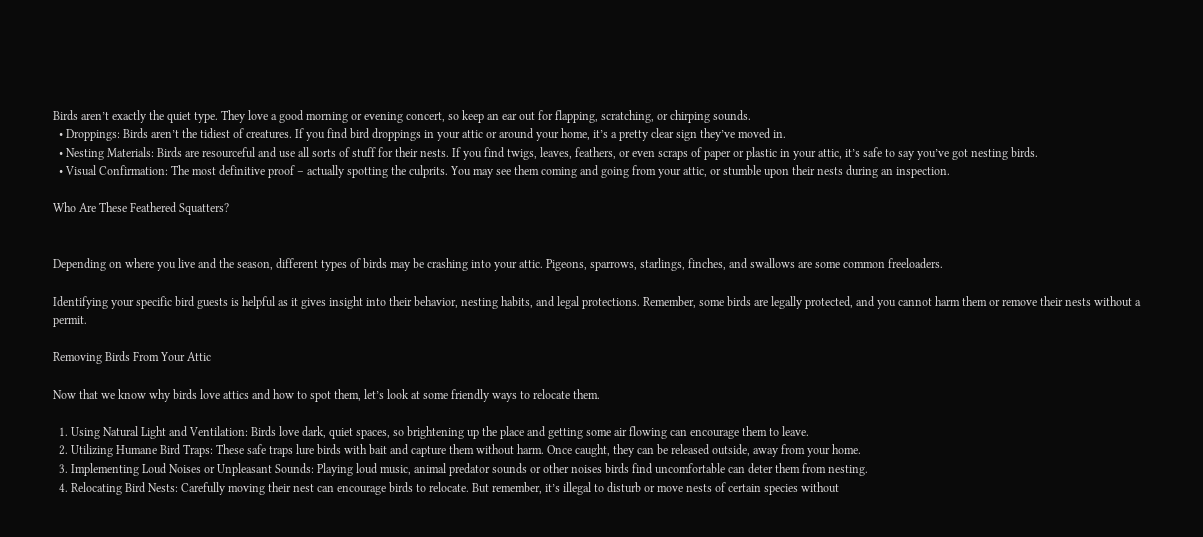Birds aren’t exactly the quiet type. They love a good morning or evening concert, so keep an ear out for flapping, scratching, or chirping sounds.
  • Droppings: Birds aren’t the tidiest of creatures. If you find bird droppings in your attic or around your home, it’s a pretty clear sign they’ve moved in.
  • Nesting Materials: Birds are resourceful and use all sorts of stuff for their nests. If you find twigs, leaves, feathers, or even scraps of paper or plastic in your attic, it’s safe to say you’ve got nesting birds.
  • Visual Confirmation: The most definitive proof – actually spotting the culprits. You may see them coming and going from your attic, or stumble upon their nests during an inspection.

Who Are These Feathered Squatters?


Depending on where you live and the season, different types of birds may be crashing into your attic. Pigeons, sparrows, starlings, finches, and swallows are some common freeloaders.

Identifying your specific bird guests is helpful as it gives insight into their behavior, nesting habits, and legal protections. Remember, some birds are legally protected, and you cannot harm them or remove their nests without a permit.

Removing Birds From Your Attic

Now that we know why birds love attics and how to spot them, let’s look at some friendly ways to relocate them.

  1. Using Natural Light and Ventilation: Birds love dark, quiet spaces, so brightening up the place and getting some air flowing can encourage them to leave.
  2. Utilizing Humane Bird Traps: These safe traps lure birds with bait and capture them without harm. Once caught, they can be released outside, away from your home.
  3. Implementing Loud Noises or Unpleasant Sounds: Playing loud music, animal predator sounds or other noises birds find uncomfortable can deter them from nesting.
  4. Relocating Bird Nests: Carefully moving their nest can encourage birds to relocate. But remember, it’s illegal to disturb or move nests of certain species without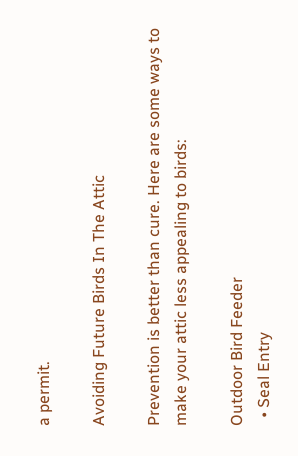a permit.

Avoiding Future Birds In The Attic

Prevention is better than cure. Here are some ways to make your attic less appealing to birds:

Outdoor Bird Feeder
  • Seal Entry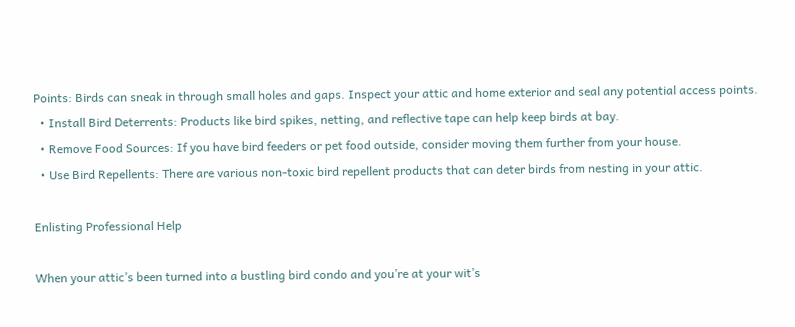Points: Birds can sneak in through small holes and gaps. Inspect your attic and home exterior and seal any potential access points.
  • Install Bird Deterrents: Products like bird spikes, netting, and reflective tape can help keep birds at bay.
  • Remove Food Sources: If you have bird feeders or pet food outside, consider moving them further from your house.
  • Use Bird Repellents: There are various non-toxic bird repellent products that can deter birds from nesting in your attic.

Enlisting Professional Help

When your attic’s been turned into a bustling bird condo and you’re at your wit’s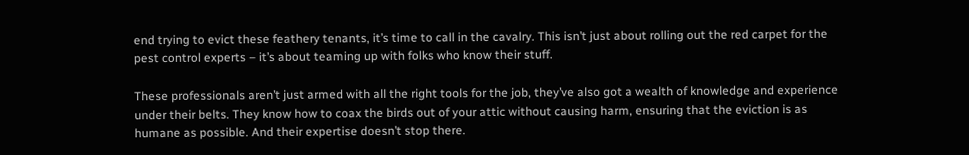end trying to evict these feathery tenants, it’s time to call in the cavalry. This isn’t just about rolling out the red carpet for the pest control experts – it’s about teaming up with folks who know their stuff.

These professionals aren’t just armed with all the right tools for the job, they’ve also got a wealth of knowledge and experience under their belts. They know how to coax the birds out of your attic without causing harm, ensuring that the eviction is as humane as possible. And their expertise doesn’t stop there.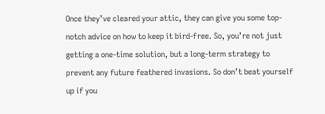Once they’ve cleared your attic, they can give you some top-notch advice on how to keep it bird-free. So, you’re not just getting a one-time solution, but a long-term strategy to prevent any future feathered invasions. So don’t beat yourself up if you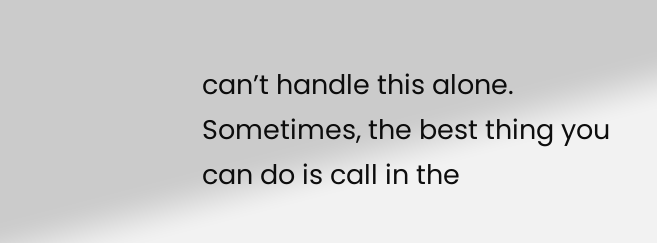can’t handle this alone. Sometimes, the best thing you can do is call in the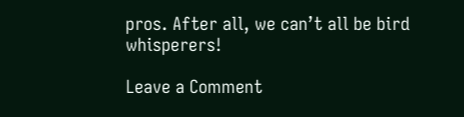pros. After all, we can’t all be bird whisperers!

Leave a Comment